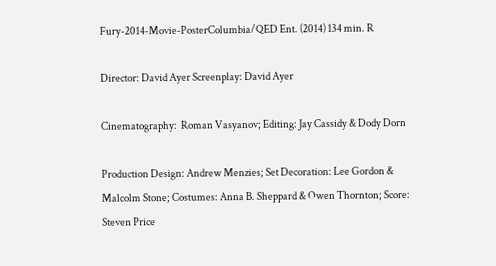Fury-2014-Movie-PosterColumbia/QED Ent. (2014) 134 min. R

Director: David Ayer Screenplay: David Ayer

Cinematography:  Roman Vasyanov; Editing: Jay Cassidy & Dody Dorn

Production Design: Andrew Menzies; Set Decoration: Lee Gordon & Malcolm Stone; Costumes: Anna B. Sheppard & Owen Thornton; Score: Steven Price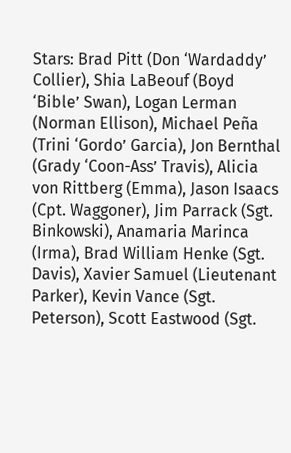Stars: Brad Pitt (Don ‘Wardaddy’ Collier), Shia LaBeouf (Boyd ‘Bible’ Swan), Logan Lerman (Norman Ellison), Michael Peña (Trini ‘Gordo’ Garcia), Jon Bernthal (Grady ‘Coon-Ass’ Travis), Alicia von Rittberg (Emma), Jason Isaacs (Cpt. Waggoner), Jim Parrack (Sgt. Binkowski), Anamaria Marinca (Irma), Brad William Henke (Sgt. Davis), Xavier Samuel (Lieutenant Parker), Kevin Vance (Sgt. Peterson), Scott Eastwood (Sgt.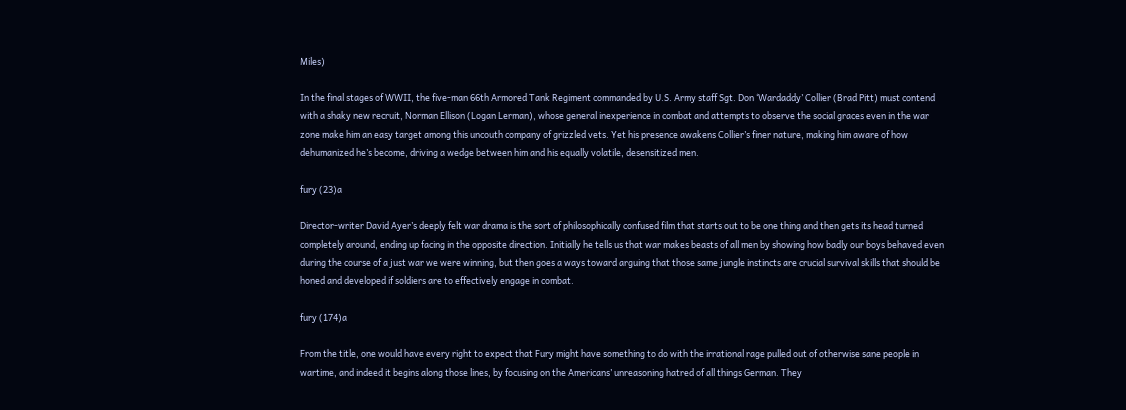Miles)

In the final stages of WWII, the five-man 66th Armored Tank Regiment commanded by U.S. Army staff Sgt. Don ‘Wardaddy’ Collier (Brad Pitt) must contend with a shaky new recruit, Norman Ellison (Logan Lerman), whose general inexperience in combat and attempts to observe the social graces even in the war zone make him an easy target among this uncouth company of grizzled vets. Yet his presence awakens Collier’s finer nature, making him aware of how dehumanized he’s become, driving a wedge between him and his equally volatile, desensitized men.

fury (23)a

Director-writer David Ayer’s deeply felt war drama is the sort of philosophically confused film that starts out to be one thing and then gets its head turned completely around, ending up facing in the opposite direction. Initially he tells us that war makes beasts of all men by showing how badly our boys behaved even during the course of a just war we were winning, but then goes a ways toward arguing that those same jungle instincts are crucial survival skills that should be honed and developed if soldiers are to effectively engage in combat.

fury (174)a

From the title, one would have every right to expect that Fury might have something to do with the irrational rage pulled out of otherwise sane people in wartime, and indeed it begins along those lines, by focusing on the Americans’ unreasoning hatred of all things German. They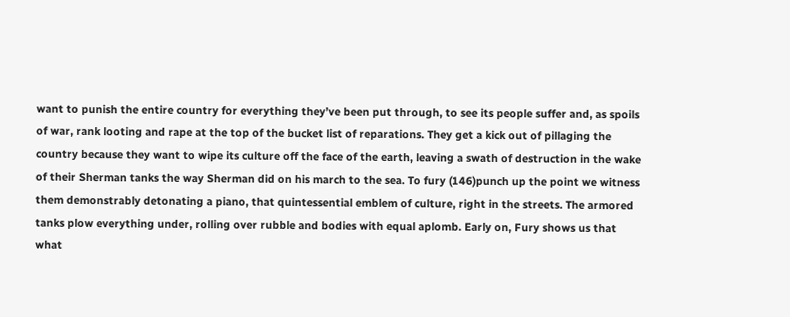want to punish the entire country for everything they’ve been put through, to see its people suffer and, as spoils of war, rank looting and rape at the top of the bucket list of reparations. They get a kick out of pillaging the country because they want to wipe its culture off the face of the earth, leaving a swath of destruction in the wake of their Sherman tanks the way Sherman did on his march to the sea. To fury (146)punch up the point we witness them demonstrably detonating a piano, that quintessential emblem of culture, right in the streets. The armored tanks plow everything under, rolling over rubble and bodies with equal aplomb. Early on, Fury shows us that what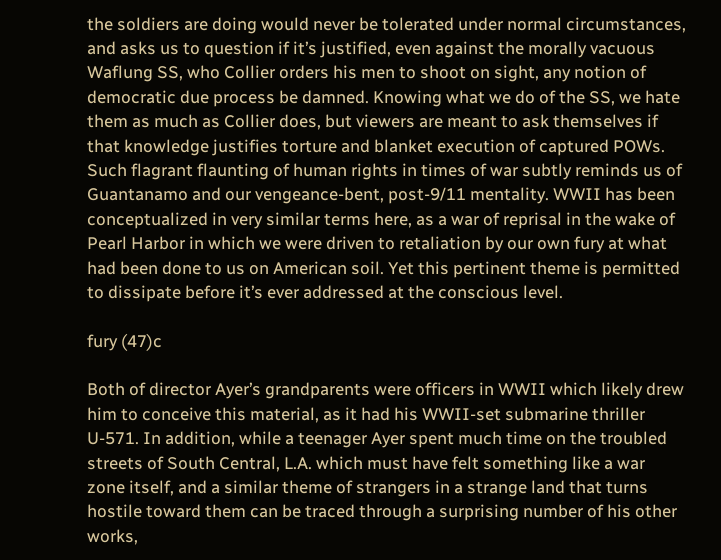the soldiers are doing would never be tolerated under normal circumstances, and asks us to question if it’s justified, even against the morally vacuous Waflung SS, who Collier orders his men to shoot on sight, any notion of democratic due process be damned. Knowing what we do of the SS, we hate them as much as Collier does, but viewers are meant to ask themselves if that knowledge justifies torture and blanket execution of captured POWs. Such flagrant flaunting of human rights in times of war subtly reminds us of Guantanamo and our vengeance-bent, post-9/11 mentality. WWII has been conceptualized in very similar terms here, as a war of reprisal in the wake of Pearl Harbor in which we were driven to retaliation by our own fury at what had been done to us on American soil. Yet this pertinent theme is permitted to dissipate before it’s ever addressed at the conscious level.

fury (47)c

Both of director Ayer’s grandparents were officers in WWII which likely drew him to conceive this material, as it had his WWII-set submarine thriller U-571. In addition, while a teenager Ayer spent much time on the troubled streets of South Central, L.A. which must have felt something like a war zone itself, and a similar theme of strangers in a strange land that turns hostile toward them can be traced through a surprising number of his other works,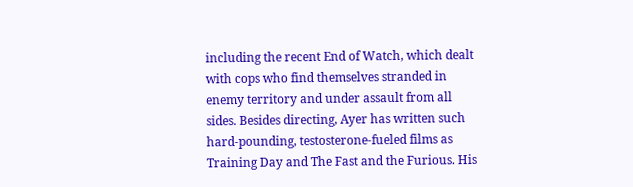including the recent End of Watch, which dealt with cops who find themselves stranded in enemy territory and under assault from all sides. Besides directing, Ayer has written such hard-pounding, testosterone-fueled films as Training Day and The Fast and the Furious. His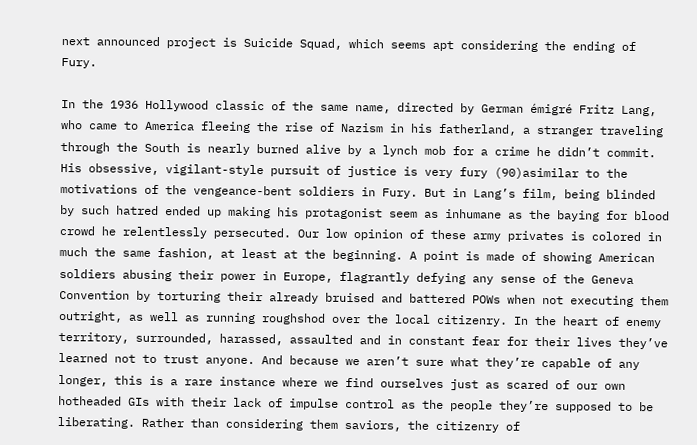next announced project is Suicide Squad, which seems apt considering the ending of Fury.

In the 1936 Hollywood classic of the same name, directed by German émigré Fritz Lang, who came to America fleeing the rise of Nazism in his fatherland, a stranger traveling through the South is nearly burned alive by a lynch mob for a crime he didn’t commit. His obsessive, vigilant-style pursuit of justice is very fury (90)asimilar to the motivations of the vengeance-bent soldiers in Fury. But in Lang’s film, being blinded by such hatred ended up making his protagonist seem as inhumane as the baying for blood crowd he relentlessly persecuted. Our low opinion of these army privates is colored in much the same fashion, at least at the beginning. A point is made of showing American soldiers abusing their power in Europe, flagrantly defying any sense of the Geneva Convention by torturing their already bruised and battered POWs when not executing them outright, as well as running roughshod over the local citizenry. In the heart of enemy territory, surrounded, harassed, assaulted and in constant fear for their lives they’ve learned not to trust anyone. And because we aren’t sure what they’re capable of any longer, this is a rare instance where we find ourselves just as scared of our own hotheaded GIs with their lack of impulse control as the people they’re supposed to be liberating. Rather than considering them saviors, the citizenry of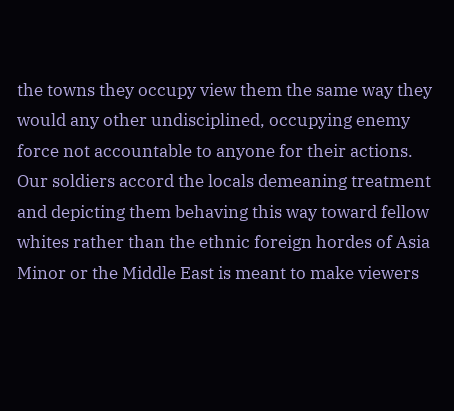the towns they occupy view them the same way they would any other undisciplined, occupying enemy force not accountable to anyone for their actions. Our soldiers accord the locals demeaning treatment and depicting them behaving this way toward fellow whites rather than the ethnic foreign hordes of Asia Minor or the Middle East is meant to make viewers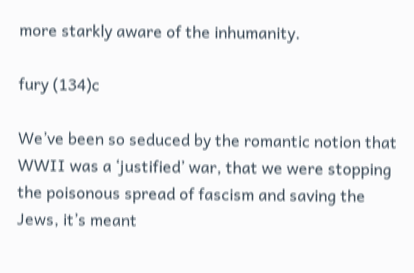more starkly aware of the inhumanity.

fury (134)c

We’ve been so seduced by the romantic notion that WWII was a ‘justified’ war, that we were stopping the poisonous spread of fascism and saving the Jews, it’s meant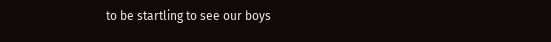to be startling to see our boys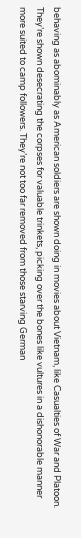behaving as abominably as American soldiers are shown doing in movies about Vietnam, like Casualties of War and Platoon. They’re shown desecrating the corpses for valuable trinkets, picking over the bones like vultures in a dishonorable manner more suited to camp followers. They’re not too far removed from those starving German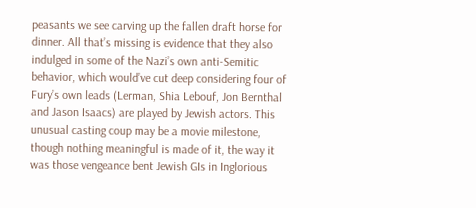peasants we see carving up the fallen draft horse for dinner. All that’s missing is evidence that they also indulged in some of the Nazi’s own anti-Semitic behavior, which would’ve cut deep considering four of Fury’s own leads (Lerman, Shia Lebouf, Jon Bernthal and Jason Isaacs) are played by Jewish actors. This unusual casting coup may be a movie milestone, though nothing meaningful is made of it, the way it was those vengeance bent Jewish GIs in Inglorious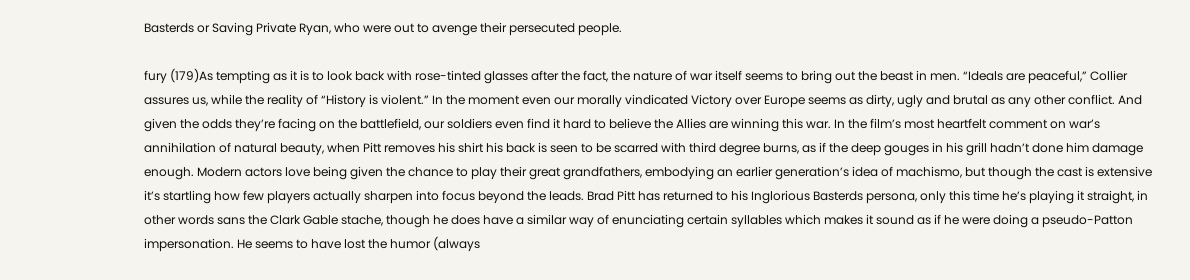Basterds or Saving Private Ryan, who were out to avenge their persecuted people.

fury (179)As tempting as it is to look back with rose-tinted glasses after the fact, the nature of war itself seems to bring out the beast in men. “Ideals are peaceful,” Collier assures us, while the reality of “History is violent.” In the moment even our morally vindicated Victory over Europe seems as dirty, ugly and brutal as any other conflict. And given the odds they’re facing on the battlefield, our soldiers even find it hard to believe the Allies are winning this war. In the film’s most heartfelt comment on war’s annihilation of natural beauty, when Pitt removes his shirt his back is seen to be scarred with third degree burns, as if the deep gouges in his grill hadn’t done him damage enough. Modern actors love being given the chance to play their great grandfathers, embodying an earlier generation’s idea of machismo, but though the cast is extensive it’s startling how few players actually sharpen into focus beyond the leads. Brad Pitt has returned to his Inglorious Basterds persona, only this time he’s playing it straight, in other words sans the Clark Gable stache, though he does have a similar way of enunciating certain syllables which makes it sound as if he were doing a pseudo-Patton impersonation. He seems to have lost the humor (always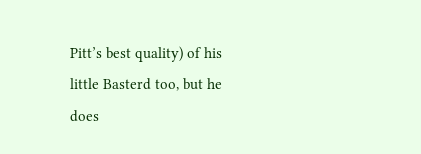Pitt’s best quality) of his little Basterd too, but he does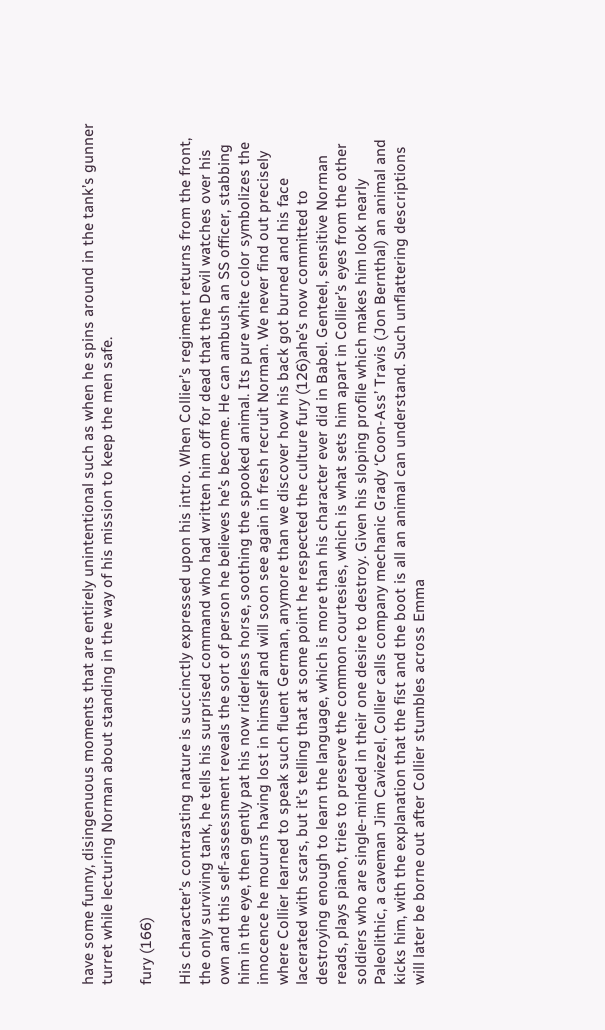have some funny, disingenuous moments that are entirely unintentional such as when he spins around in the tank’s gunner turret while lecturing Norman about standing in the way of his mission to keep the men safe.

fury (166)

His character’s contrasting nature is succinctly expressed upon his intro. When Collier’s regiment returns from the front, the only surviving tank, he tells his surprised command who had written him off for dead that the Devil watches over his own and this self-assessment reveals the sort of person he believes he’s become. He can ambush an SS officer, stabbing him in the eye, then gently pat his now riderless horse, soothing the spooked animal. Its pure white color symbolizes the innocence he mourns having lost in himself and will soon see again in fresh recruit Norman. We never find out precisely where Collier learned to speak such fluent German, anymore than we discover how his back got burned and his face lacerated with scars, but it’s telling that at some point he respected the culture fury (126)ahe’s now committed to destroying enough to learn the language, which is more than his character ever did in Babel. Genteel, sensitive Norman reads, plays piano, tries to preserve the common courtesies, which is what sets him apart in Collier’s eyes from the other soldiers who are single-minded in their one desire to destroy. Given his sloping profile which makes him look nearly Paleolithic, a caveman Jim Caviezel, Collier calls company mechanic Grady ‘Coon-Ass’ Travis (Jon Bernthal) an animal and kicks him, with the explanation that the fist and the boot is all an animal can understand. Such unflattering descriptions will later be borne out after Collier stumbles across Emma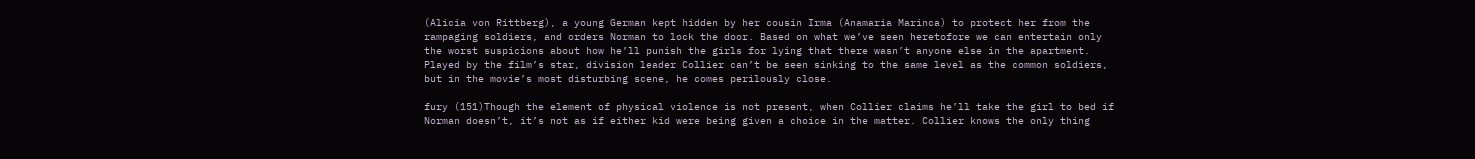(Alicia von Rittberg), a young German kept hidden by her cousin Irma (Anamaria Marinca) to protect her from the rampaging soldiers, and orders Norman to lock the door. Based on what we’ve seen heretofore we can entertain only the worst suspicions about how he’ll punish the girls for lying that there wasn’t anyone else in the apartment. Played by the film’s star, division leader Collier can’t be seen sinking to the same level as the common soldiers, but in the movie’s most disturbing scene, he comes perilously close.

fury (151)Though the element of physical violence is not present, when Collier claims he’ll take the girl to bed if Norman doesn’t, it’s not as if either kid were being given a choice in the matter. Collier knows the only thing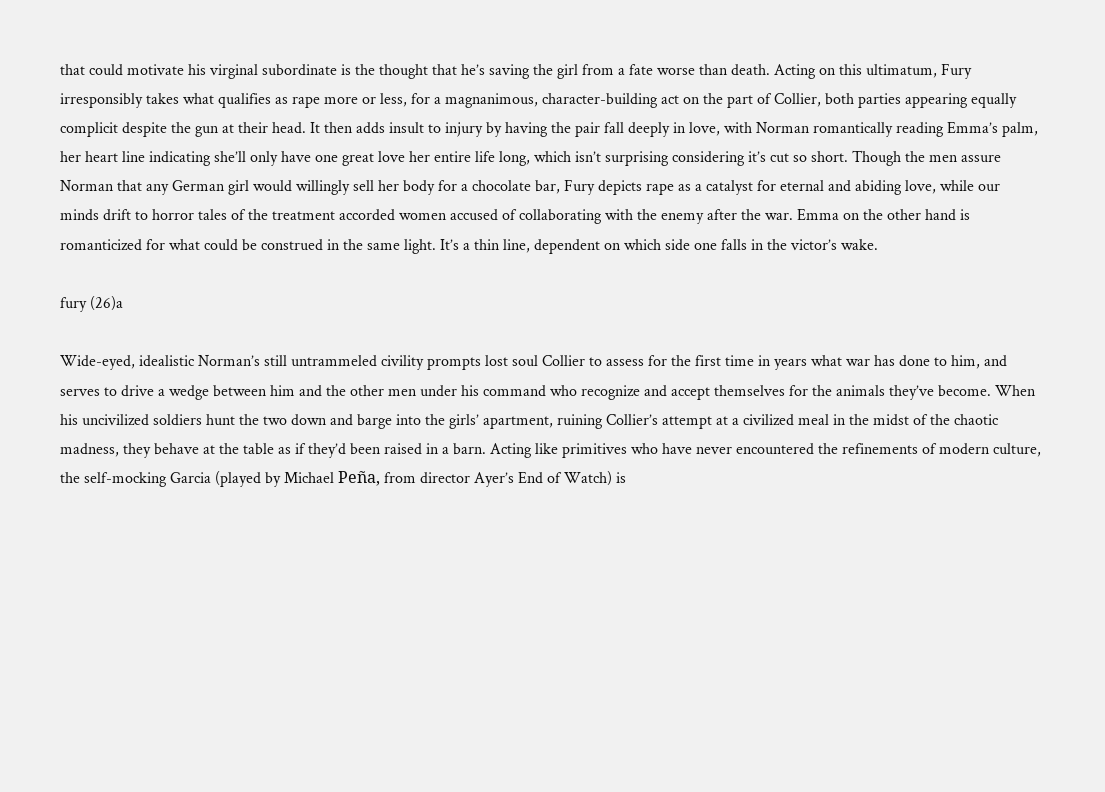that could motivate his virginal subordinate is the thought that he’s saving the girl from a fate worse than death. Acting on this ultimatum, Fury irresponsibly takes what qualifies as rape more or less, for a magnanimous, character-building act on the part of Collier, both parties appearing equally complicit despite the gun at their head. It then adds insult to injury by having the pair fall deeply in love, with Norman romantically reading Emma’s palm, her heart line indicating she’ll only have one great love her entire life long, which isn’t surprising considering it’s cut so short. Though the men assure Norman that any German girl would willingly sell her body for a chocolate bar, Fury depicts rape as a catalyst for eternal and abiding love, while our minds drift to horror tales of the treatment accorded women accused of collaborating with the enemy after the war. Emma on the other hand is romanticized for what could be construed in the same light. It’s a thin line, dependent on which side one falls in the victor’s wake.

fury (26)a

Wide-eyed, idealistic Norman’s still untrammeled civility prompts lost soul Collier to assess for the first time in years what war has done to him, and serves to drive a wedge between him and the other men under his command who recognize and accept themselves for the animals they’ve become. When his uncivilized soldiers hunt the two down and barge into the girls’ apartment, ruining Collier’s attempt at a civilized meal in the midst of the chaotic madness, they behave at the table as if they’d been raised in a barn. Acting like primitives who have never encountered the refinements of modern culture, the self-mocking Garcia (played by Michael Peña, from director Ayer’s End of Watch) is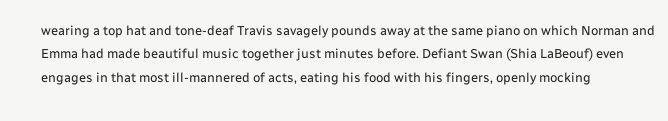wearing a top hat and tone-deaf Travis savagely pounds away at the same piano on which Norman and Emma had made beautiful music together just minutes before. Defiant Swan (Shia LaBeouf) even engages in that most ill-mannered of acts, eating his food with his fingers, openly mocking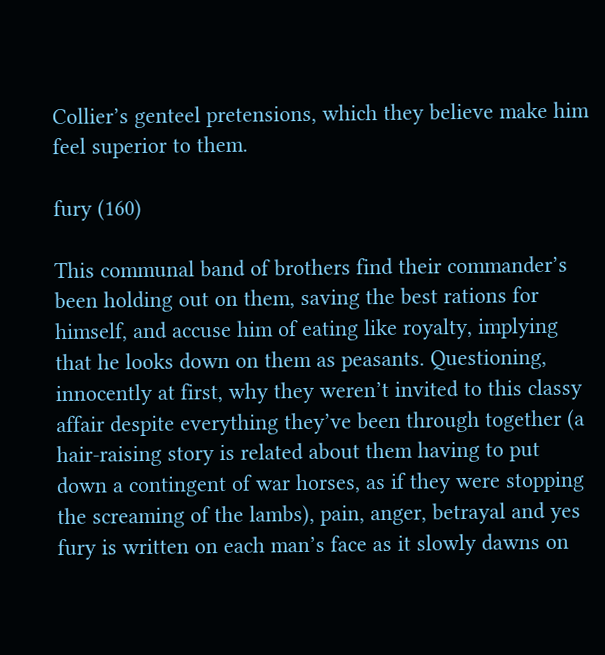Collier’s genteel pretensions, which they believe make him feel superior to them.

fury (160)

This communal band of brothers find their commander’s been holding out on them, saving the best rations for himself, and accuse him of eating like royalty, implying that he looks down on them as peasants. Questioning, innocently at first, why they weren’t invited to this classy affair despite everything they’ve been through together (a hair-raising story is related about them having to put down a contingent of war horses, as if they were stopping the screaming of the lambs), pain, anger, betrayal and yes fury is written on each man’s face as it slowly dawns on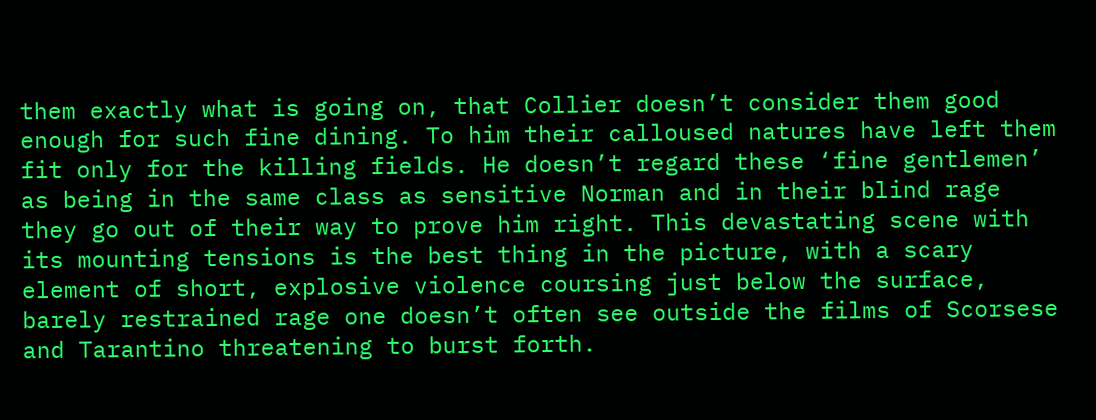them exactly what is going on, that Collier doesn’t consider them good enough for such fine dining. To him their calloused natures have left them fit only for the killing fields. He doesn’t regard these ‘fine gentlemen’ as being in the same class as sensitive Norman and in their blind rage they go out of their way to prove him right. This devastating scene with its mounting tensions is the best thing in the picture, with a scary element of short, explosive violence coursing just below the surface, barely restrained rage one doesn’t often see outside the films of Scorsese and Tarantino threatening to burst forth.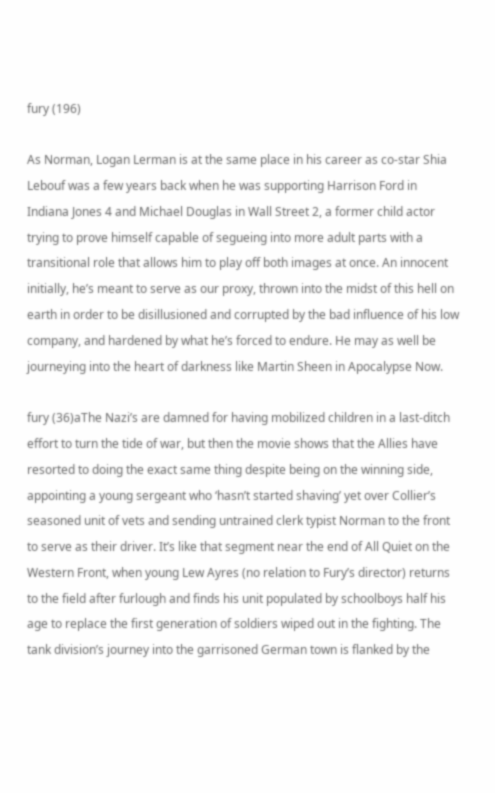fury (196)

As Norman, Logan Lerman is at the same place in his career as co-star Shia Lebouf was a few years back when he was supporting Harrison Ford in Indiana Jones 4 and Michael Douglas in Wall Street 2, a former child actor trying to prove himself capable of segueing into more adult parts with a transitional role that allows him to play off both images at once. An innocent initially, he’s meant to serve as our proxy, thrown into the midst of this hell on earth in order to be disillusioned and corrupted by the bad influence of his low company, and hardened by what he’s forced to endure. He may as well be journeying into the heart of darkness like Martin Sheen in Apocalypse Now.

fury (36)aThe Nazi’s are damned for having mobilized children in a last-ditch effort to turn the tide of war, but then the movie shows that the Allies have resorted to doing the exact same thing despite being on the winning side, appointing a young sergeant who ‘hasn’t started shaving’ yet over Collier’s seasoned unit of vets and sending untrained clerk typist Norman to the front to serve as their driver. It’s like that segment near the end of All Quiet on the Western Front, when young Lew Ayres (no relation to Fury’s director) returns to the field after furlough and finds his unit populated by schoolboys half his age to replace the first generation of soldiers wiped out in the fighting. The tank division’s journey into the garrisoned German town is flanked by the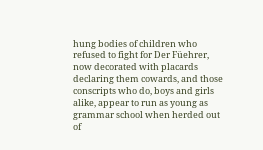hung bodies of children who refused to fight for Der Füehrer, now decorated with placards declaring them cowards, and those conscripts who do, boys and girls alike, appear to run as young as grammar school when herded out of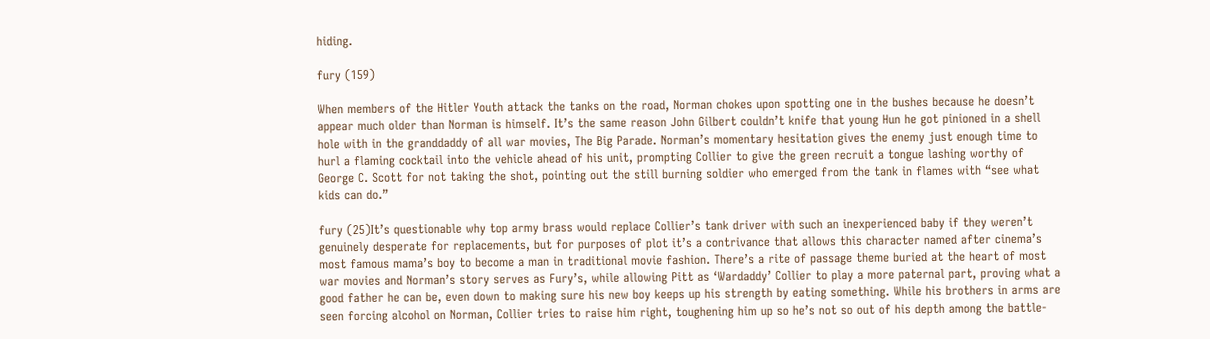hiding.

fury (159)

When members of the Hitler Youth attack the tanks on the road, Norman chokes upon spotting one in the bushes because he doesn’t appear much older than Norman is himself. It’s the same reason John Gilbert couldn’t knife that young Hun he got pinioned in a shell hole with in the granddaddy of all war movies, The Big Parade. Norman’s momentary hesitation gives the enemy just enough time to hurl a flaming cocktail into the vehicle ahead of his unit, prompting Collier to give the green recruit a tongue lashing worthy of George C. Scott for not taking the shot, pointing out the still burning soldier who emerged from the tank in flames with “see what kids can do.”

fury (25)It’s questionable why top army brass would replace Collier’s tank driver with such an inexperienced baby if they weren’t genuinely desperate for replacements, but for purposes of plot it’s a contrivance that allows this character named after cinema’s most famous mama’s boy to become a man in traditional movie fashion. There’s a rite of passage theme buried at the heart of most war movies and Norman’s story serves as Fury’s, while allowing Pitt as ‘Wardaddy’ Collier to play a more paternal part, proving what a good father he can be, even down to making sure his new boy keeps up his strength by eating something. While his brothers in arms are seen forcing alcohol on Norman, Collier tries to raise him right, toughening him up so he’s not so out of his depth among the battle-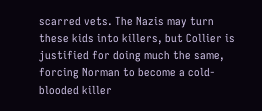scarred vets. The Nazis may turn these kids into killers, but Collier is justified for doing much the same, forcing Norman to become a cold-blooded killer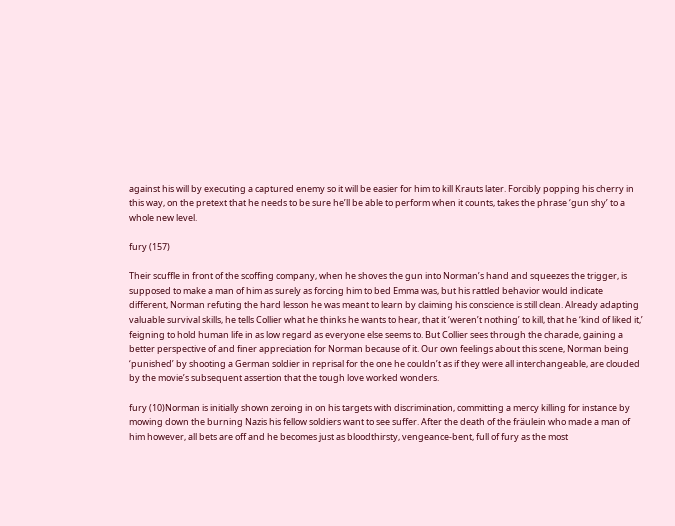against his will by executing a captured enemy so it will be easier for him to kill Krauts later. Forcibly popping his cherry in this way, on the pretext that he needs to be sure he’ll be able to perform when it counts, takes the phrase ‘gun shy’ to a whole new level.

fury (157)

Their scuffle in front of the scoffing company, when he shoves the gun into Norman’s hand and squeezes the trigger, is supposed to make a man of him as surely as forcing him to bed Emma was, but his rattled behavior would indicate different, Norman refuting the hard lesson he was meant to learn by claiming his conscience is still clean. Already adapting valuable survival skills, he tells Collier what he thinks he wants to hear, that it ‘weren’t nothing’ to kill, that he ‘kind of liked it,’ feigning to hold human life in as low regard as everyone else seems to. But Collier sees through the charade, gaining a better perspective of and finer appreciation for Norman because of it. Our own feelings about this scene, Norman being ‘punished’ by shooting a German soldier in reprisal for the one he couldn’t as if they were all interchangeable, are clouded by the movie’s subsequent assertion that the tough love worked wonders.

fury (10)Norman is initially shown zeroing in on his targets with discrimination, committing a mercy killing for instance by mowing down the burning Nazis his fellow soldiers want to see suffer. After the death of the fräulein who made a man of him however, all bets are off and he becomes just as bloodthirsty, vengeance-bent, full of fury as the most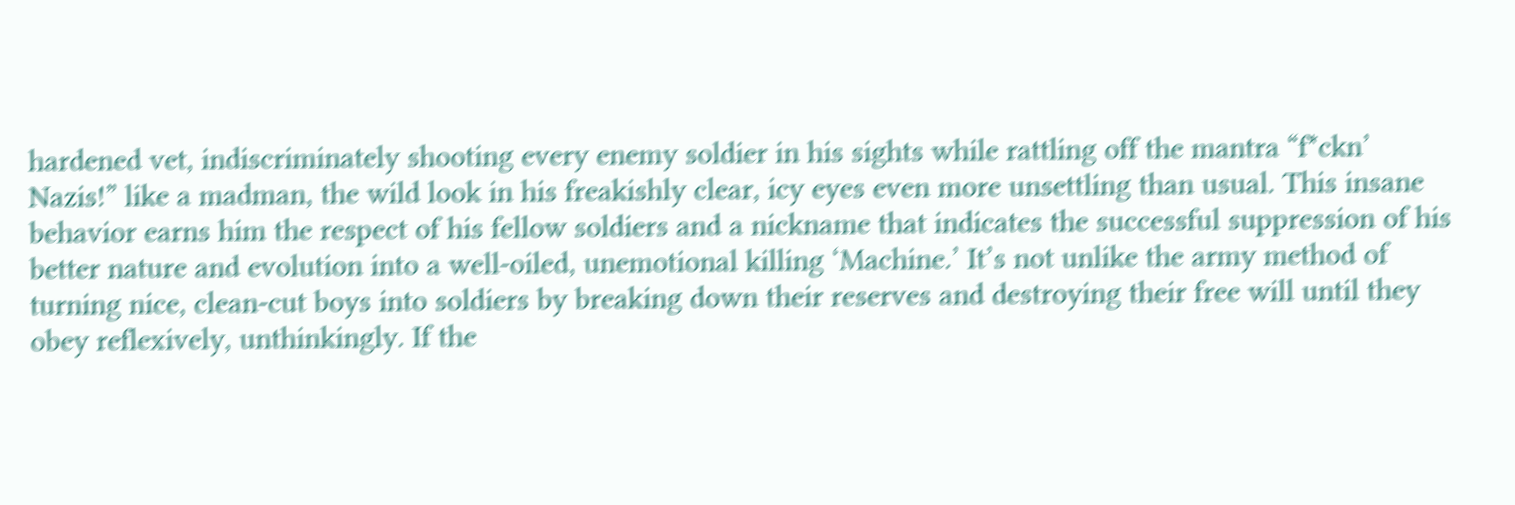hardened vet, indiscriminately shooting every enemy soldier in his sights while rattling off the mantra “f*ckn’ Nazis!” like a madman, the wild look in his freakishly clear, icy eyes even more unsettling than usual. This insane behavior earns him the respect of his fellow soldiers and a nickname that indicates the successful suppression of his better nature and evolution into a well-oiled, unemotional killing ‘Machine.’ It’s not unlike the army method of turning nice, clean-cut boys into soldiers by breaking down their reserves and destroying their free will until they obey reflexively, unthinkingly. If the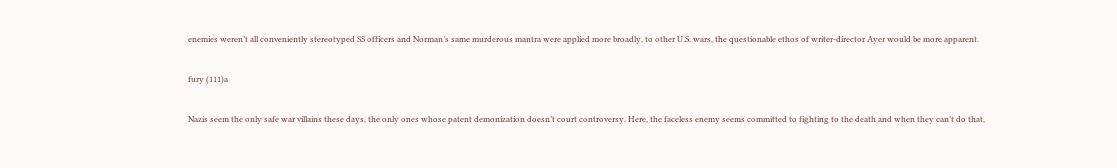enemies weren’t all conveniently stereotyped SS officers and Norman’s same murderous mantra were applied more broadly, to other U.S. wars, the questionable ethos of writer-director Ayer would be more apparent.

fury (111)a

Nazis seem the only safe war villains these days, the only ones whose patent demonization doesn’t court controversy. Here, the faceless enemy seems committed to fighting to the death and when they can’t do that,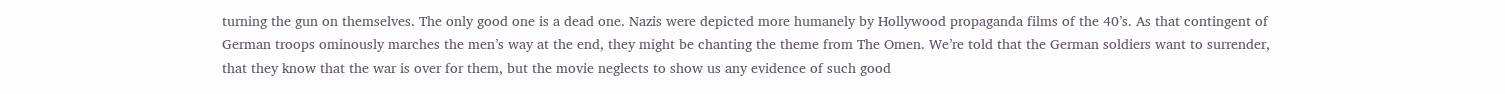turning the gun on themselves. The only good one is a dead one. Nazis were depicted more humanely by Hollywood propaganda films of the 40’s. As that contingent of German troops ominously marches the men’s way at the end, they might be chanting the theme from The Omen. We’re told that the German soldiers want to surrender, that they know that the war is over for them, but the movie neglects to show us any evidence of such good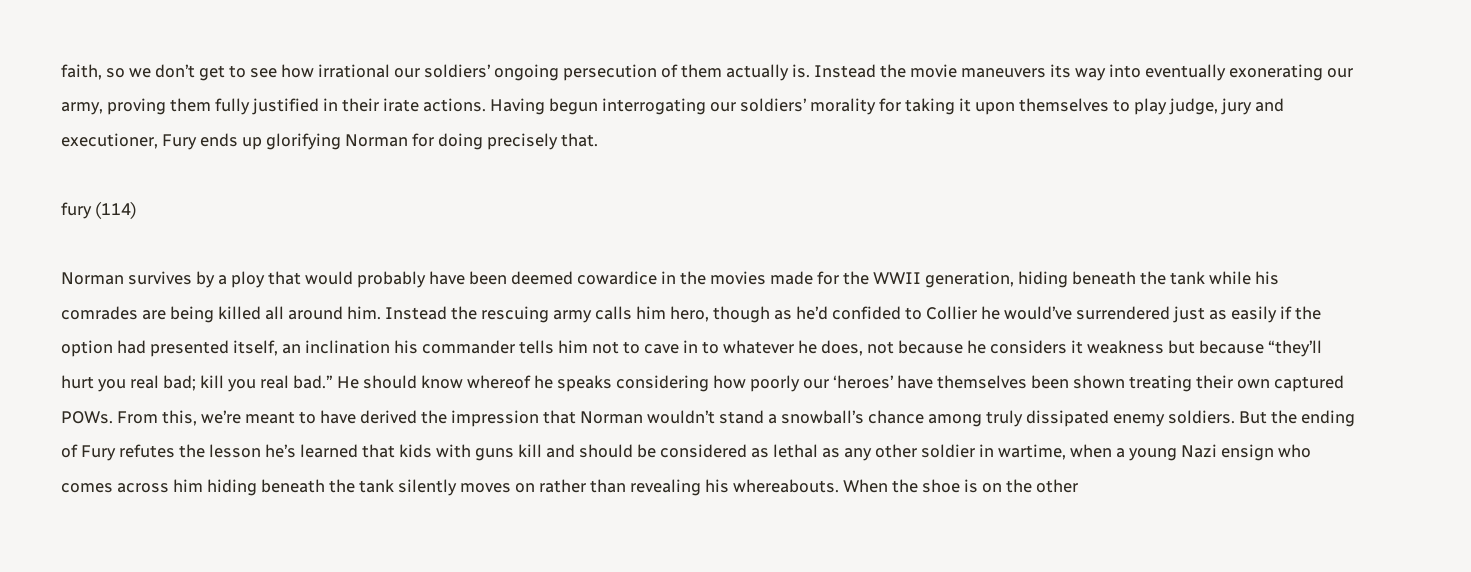faith, so we don’t get to see how irrational our soldiers’ ongoing persecution of them actually is. Instead the movie maneuvers its way into eventually exonerating our army, proving them fully justified in their irate actions. Having begun interrogating our soldiers’ morality for taking it upon themselves to play judge, jury and executioner, Fury ends up glorifying Norman for doing precisely that.

fury (114)

Norman survives by a ploy that would probably have been deemed cowardice in the movies made for the WWII generation, hiding beneath the tank while his comrades are being killed all around him. Instead the rescuing army calls him hero, though as he’d confided to Collier he would’ve surrendered just as easily if the option had presented itself, an inclination his commander tells him not to cave in to whatever he does, not because he considers it weakness but because “they’ll hurt you real bad; kill you real bad.” He should know whereof he speaks considering how poorly our ‘heroes’ have themselves been shown treating their own captured POWs. From this, we’re meant to have derived the impression that Norman wouldn’t stand a snowball’s chance among truly dissipated enemy soldiers. But the ending of Fury refutes the lesson he’s learned that kids with guns kill and should be considered as lethal as any other soldier in wartime, when a young Nazi ensign who comes across him hiding beneath the tank silently moves on rather than revealing his whereabouts. When the shoe is on the other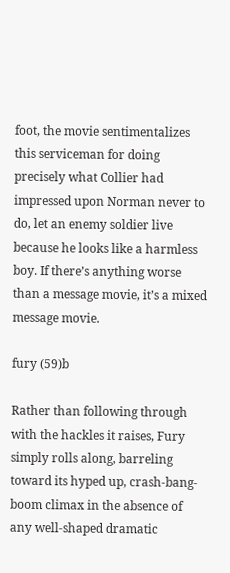foot, the movie sentimentalizes this serviceman for doing precisely what Collier had impressed upon Norman never to do, let an enemy soldier live because he looks like a harmless boy. If there’s anything worse than a message movie, it’s a mixed message movie.

fury (59)b

Rather than following through with the hackles it raises, Fury simply rolls along, barreling toward its hyped up, crash-bang-boom climax in the absence of any well-shaped dramatic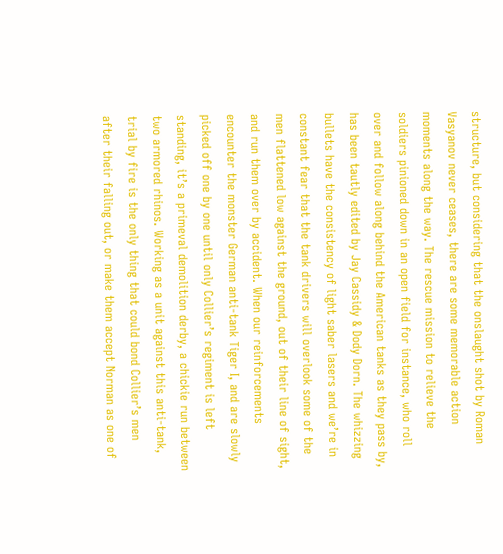structure, but considering that the onslaught shot by Roman Vasyanov never ceases, there are some memorable action moments along the way. The rescue mission to relieve the soldiers pinioned down in an open field for instance, who roll over and follow along behind the American tanks as they pass by, has been tautly edited by Jay Cassidy & Dody Dorn. The whizzing bullets have the consistency of light saber lasers and we’re in constant fear that the tank drivers will overlook some of the men flattened low against the ground, out of their line of sight, and run them over by accident. When our reinforcements encounter the monster German anti-tank Tiger I, and are slowly picked off one by one until only Collier’s regiment is left standing, it’s a primeval demolition derby, a chickie run between two armored rhinos. Working as a unit against this anti-tank, trial by fire is the only thing that could bond Collier’s men after their falling out, or make them accept Norman as one of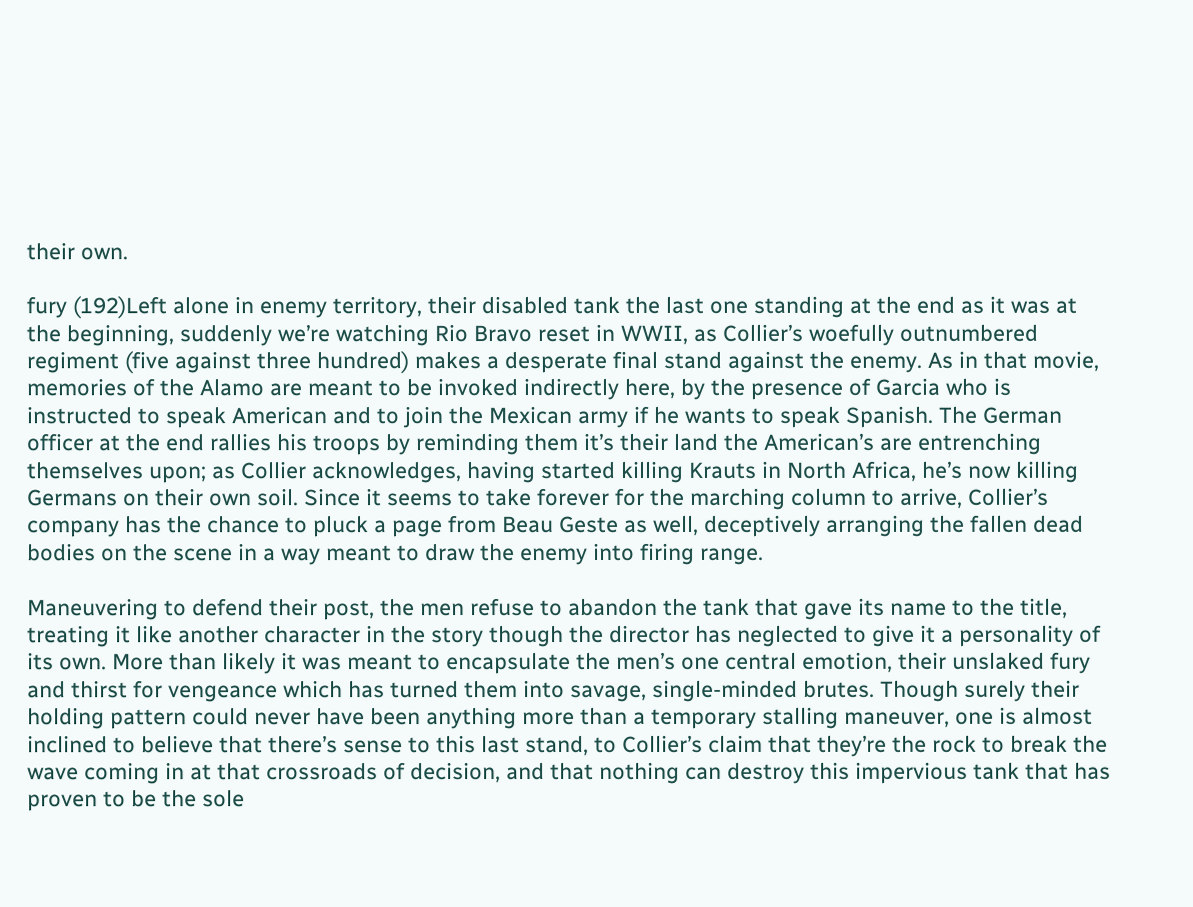their own.

fury (192)Left alone in enemy territory, their disabled tank the last one standing at the end as it was at the beginning, suddenly we’re watching Rio Bravo reset in WWII, as Collier’s woefully outnumbered regiment (five against three hundred) makes a desperate final stand against the enemy. As in that movie, memories of the Alamo are meant to be invoked indirectly here, by the presence of Garcia who is instructed to speak American and to join the Mexican army if he wants to speak Spanish. The German officer at the end rallies his troops by reminding them it’s their land the American’s are entrenching themselves upon; as Collier acknowledges, having started killing Krauts in North Africa, he’s now killing Germans on their own soil. Since it seems to take forever for the marching column to arrive, Collier’s company has the chance to pluck a page from Beau Geste as well, deceptively arranging the fallen dead bodies on the scene in a way meant to draw the enemy into firing range.

Maneuvering to defend their post, the men refuse to abandon the tank that gave its name to the title, treating it like another character in the story though the director has neglected to give it a personality of its own. More than likely it was meant to encapsulate the men’s one central emotion, their unslaked fury and thirst for vengeance which has turned them into savage, single-minded brutes. Though surely their holding pattern could never have been anything more than a temporary stalling maneuver, one is almost inclined to believe that there’s sense to this last stand, to Collier’s claim that they’re the rock to break the wave coming in at that crossroads of decision, and that nothing can destroy this impervious tank that has proven to be the sole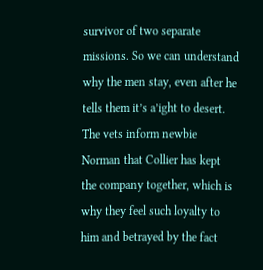survivor of two separate missions. So we can understand why the men stay, even after he tells them it’s a’ight to desert. The vets inform newbie Norman that Collier has kept the company together, which is why they feel such loyalty to him and betrayed by the fact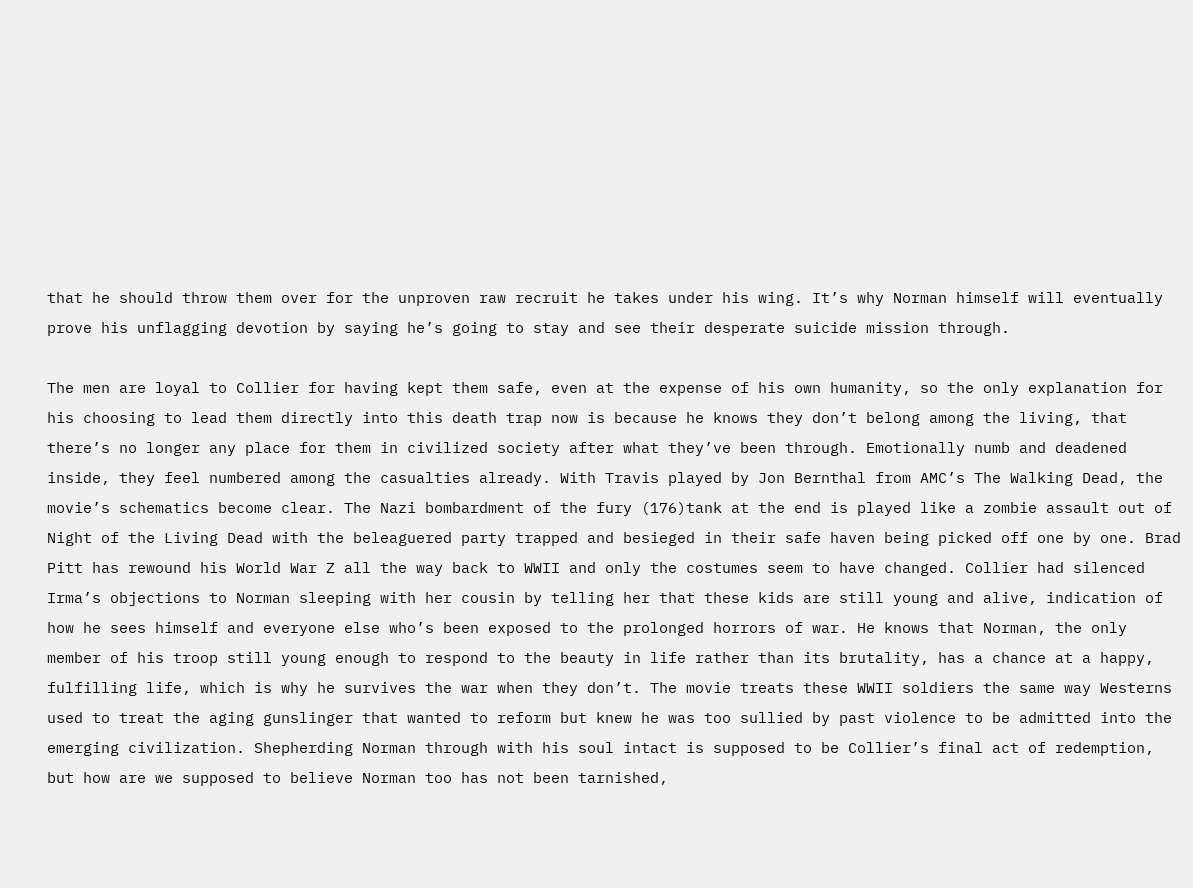that he should throw them over for the unproven raw recruit he takes under his wing. It’s why Norman himself will eventually prove his unflagging devotion by saying he’s going to stay and see their desperate suicide mission through.

The men are loyal to Collier for having kept them safe, even at the expense of his own humanity, so the only explanation for his choosing to lead them directly into this death trap now is because he knows they don’t belong among the living, that there’s no longer any place for them in civilized society after what they’ve been through. Emotionally numb and deadened inside, they feel numbered among the casualties already. With Travis played by Jon Bernthal from AMC’s The Walking Dead, the movie’s schematics become clear. The Nazi bombardment of the fury (176)tank at the end is played like a zombie assault out of Night of the Living Dead with the beleaguered party trapped and besieged in their safe haven being picked off one by one. Brad Pitt has rewound his World War Z all the way back to WWII and only the costumes seem to have changed. Collier had silenced Irma’s objections to Norman sleeping with her cousin by telling her that these kids are still young and alive, indication of how he sees himself and everyone else who’s been exposed to the prolonged horrors of war. He knows that Norman, the only member of his troop still young enough to respond to the beauty in life rather than its brutality, has a chance at a happy, fulfilling life, which is why he survives the war when they don’t. The movie treats these WWII soldiers the same way Westerns used to treat the aging gunslinger that wanted to reform but knew he was too sullied by past violence to be admitted into the emerging civilization. Shepherding Norman through with his soul intact is supposed to be Collier’s final act of redemption, but how are we supposed to believe Norman too has not been tarnished,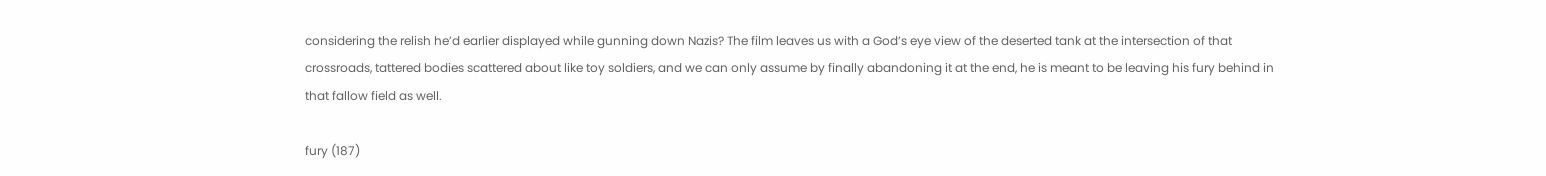considering the relish he’d earlier displayed while gunning down Nazis? The film leaves us with a God’s eye view of the deserted tank at the intersection of that crossroads, tattered bodies scattered about like toy soldiers, and we can only assume by finally abandoning it at the end, he is meant to be leaving his fury behind in that fallow field as well.

fury (187)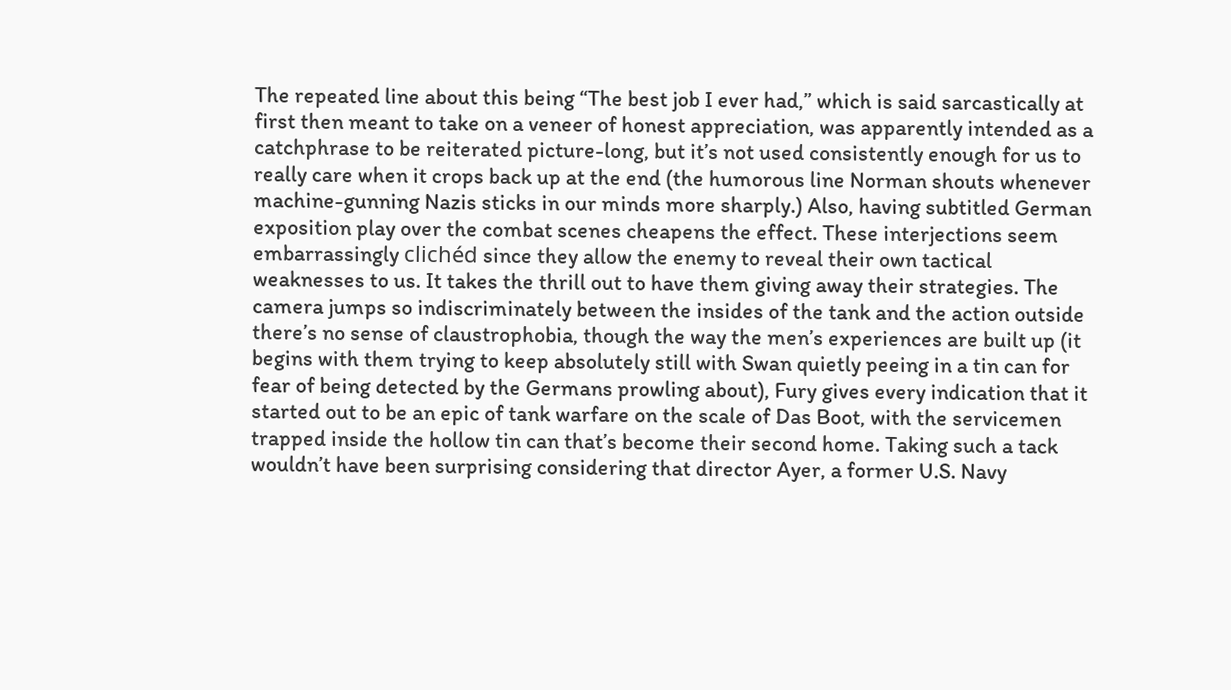The repeated line about this being “The best job I ever had,” which is said sarcastically at first then meant to take on a veneer of honest appreciation, was apparently intended as a catchphrase to be reiterated picture-long, but it’s not used consistently enough for us to really care when it crops back up at the end (the humorous line Norman shouts whenever machine-gunning Nazis sticks in our minds more sharply.) Also, having subtitled German exposition play over the combat scenes cheapens the effect. These interjections seem embarrassingly clichéd since they allow the enemy to reveal their own tactical weaknesses to us. It takes the thrill out to have them giving away their strategies. The camera jumps so indiscriminately between the insides of the tank and the action outside there’s no sense of claustrophobia, though the way the men’s experiences are built up (it begins with them trying to keep absolutely still with Swan quietly peeing in a tin can for fear of being detected by the Germans prowling about), Fury gives every indication that it started out to be an epic of tank warfare on the scale of Das Boot, with the servicemen trapped inside the hollow tin can that’s become their second home. Taking such a tack wouldn’t have been surprising considering that director Ayer, a former U.S. Navy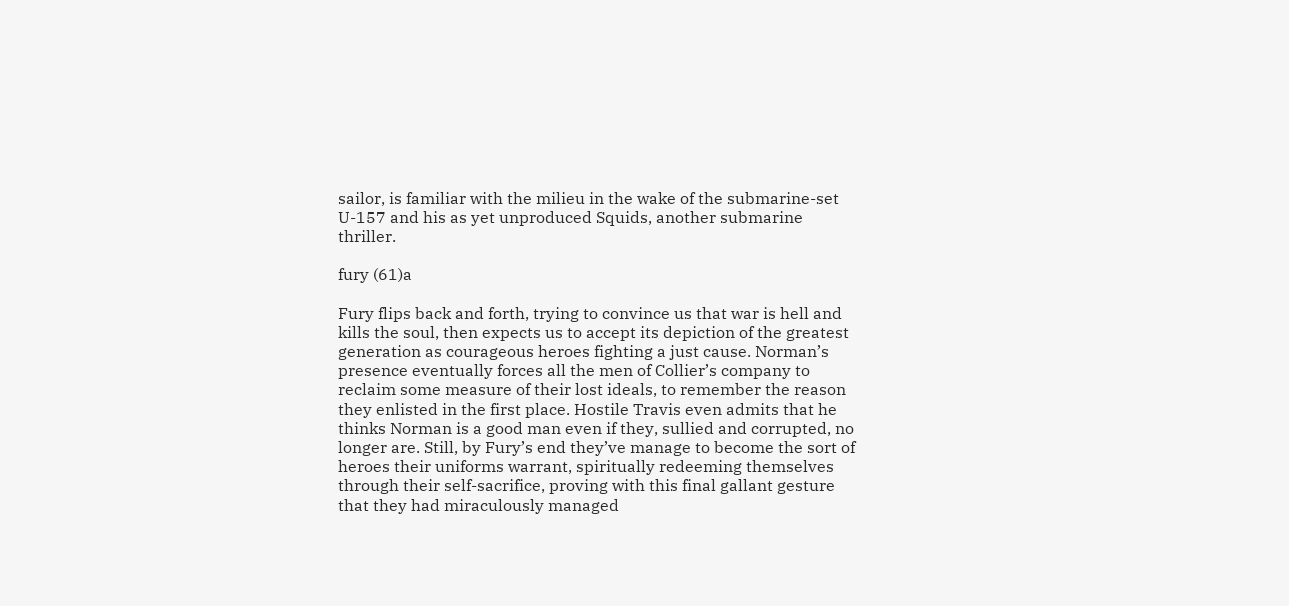sailor, is familiar with the milieu in the wake of the submarine-set U-157 and his as yet unproduced Squids, another submarine thriller.

fury (61)a

Fury flips back and forth, trying to convince us that war is hell and kills the soul, then expects us to accept its depiction of the greatest generation as courageous heroes fighting a just cause. Norman’s presence eventually forces all the men of Collier’s company to reclaim some measure of their lost ideals, to remember the reason they enlisted in the first place. Hostile Travis even admits that he thinks Norman is a good man even if they, sullied and corrupted, no longer are. Still, by Fury’s end they’ve manage to become the sort of heroes their uniforms warrant, spiritually redeeming themselves through their self-sacrifice, proving with this final gallant gesture that they had miraculously managed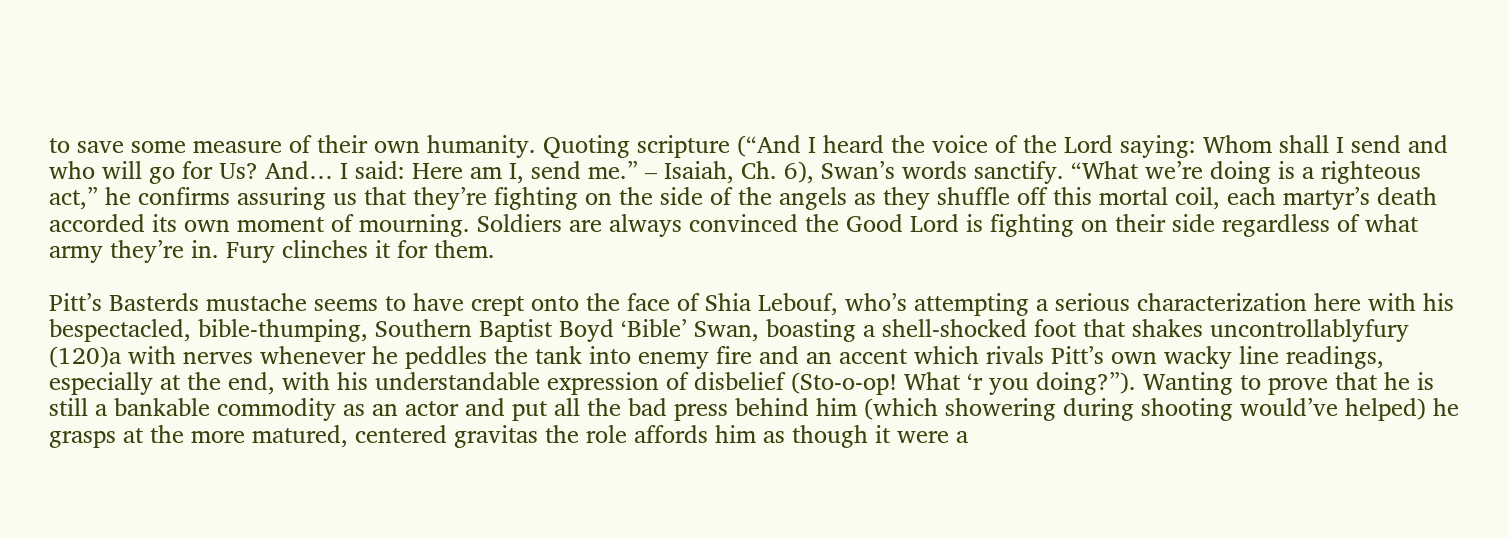to save some measure of their own humanity. Quoting scripture (“And I heard the voice of the Lord saying: Whom shall I send and who will go for Us? And… I said: Here am I, send me.” – Isaiah, Ch. 6), Swan’s words sanctify. “What we’re doing is a righteous act,” he confirms assuring us that they’re fighting on the side of the angels as they shuffle off this mortal coil, each martyr’s death accorded its own moment of mourning. Soldiers are always convinced the Good Lord is fighting on their side regardless of what army they’re in. Fury clinches it for them.

Pitt’s Basterds mustache seems to have crept onto the face of Shia Lebouf, who’s attempting a serious characterization here with his bespectacled, bible-thumping, Southern Baptist Boyd ‘Bible’ Swan, boasting a shell-shocked foot that shakes uncontrollablyfury (120)a with nerves whenever he peddles the tank into enemy fire and an accent which rivals Pitt’s own wacky line readings, especially at the end, with his understandable expression of disbelief (Sto-o-op! What ‘r you doing?”). Wanting to prove that he is still a bankable commodity as an actor and put all the bad press behind him (which showering during shooting would’ve helped) he grasps at the more matured, centered gravitas the role affords him as though it were a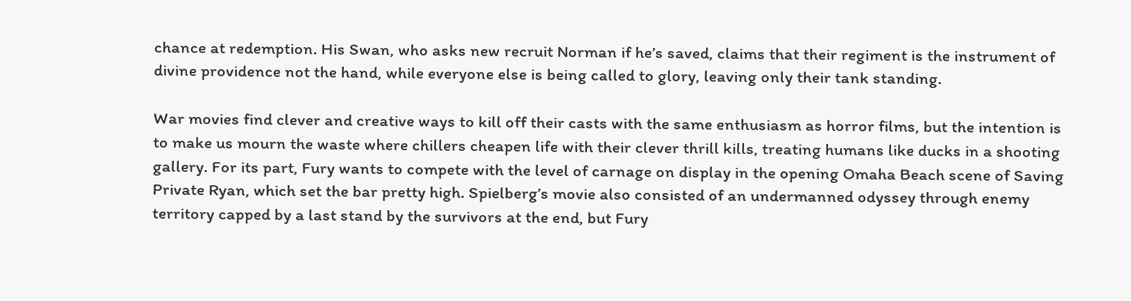chance at redemption. His Swan, who asks new recruit Norman if he’s saved, claims that their regiment is the instrument of divine providence not the hand, while everyone else is being called to glory, leaving only their tank standing.

War movies find clever and creative ways to kill off their casts with the same enthusiasm as horror films, but the intention is to make us mourn the waste where chillers cheapen life with their clever thrill kills, treating humans like ducks in a shooting gallery. For its part, Fury wants to compete with the level of carnage on display in the opening Omaha Beach scene of Saving Private Ryan, which set the bar pretty high. Spielberg’s movie also consisted of an undermanned odyssey through enemy territory capped by a last stand by the survivors at the end, but Fury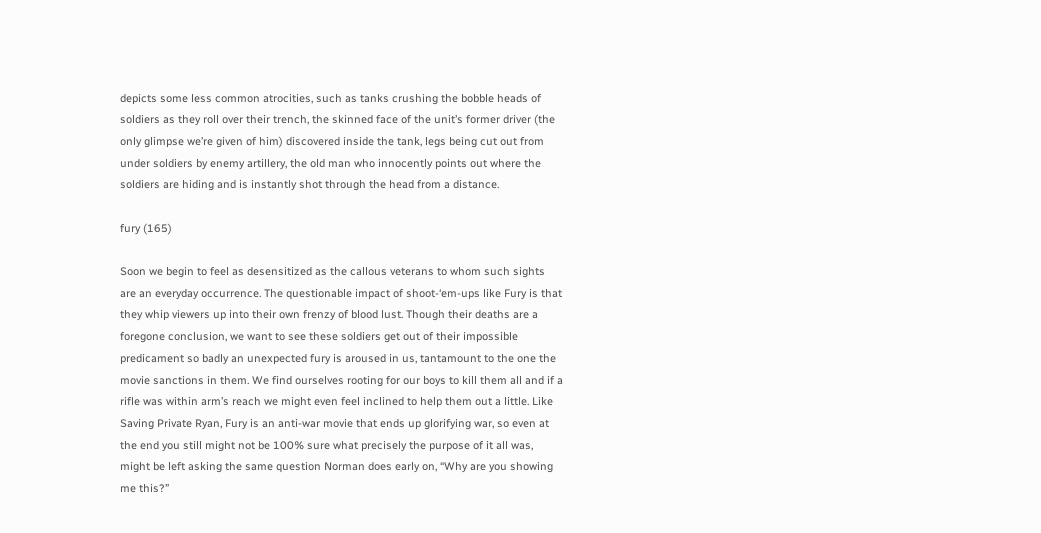depicts some less common atrocities, such as tanks crushing the bobble heads of soldiers as they roll over their trench, the skinned face of the unit’s former driver (the only glimpse we’re given of him) discovered inside the tank, legs being cut out from under soldiers by enemy artillery, the old man who innocently points out where the soldiers are hiding and is instantly shot through the head from a distance.

fury (165)

Soon we begin to feel as desensitized as the callous veterans to whom such sights are an everyday occurrence. The questionable impact of shoot-‘em-ups like Fury is that they whip viewers up into their own frenzy of blood lust. Though their deaths are a foregone conclusion, we want to see these soldiers get out of their impossible predicament so badly an unexpected fury is aroused in us, tantamount to the one the movie sanctions in them. We find ourselves rooting for our boys to kill them all and if a rifle was within arm’s reach we might even feel inclined to help them out a little. Like Saving Private Ryan, Fury is an anti-war movie that ends up glorifying war, so even at the end you still might not be 100% sure what precisely the purpose of it all was, might be left asking the same question Norman does early on, “Why are you showing me this?”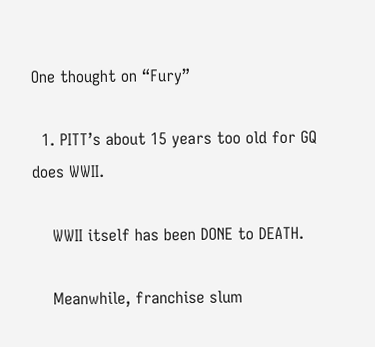One thought on “Fury”

  1. PITT’s about 15 years too old for GQ does WWII.

    WWII itself has been DONE to DEATH.

    Meanwhile, franchise slum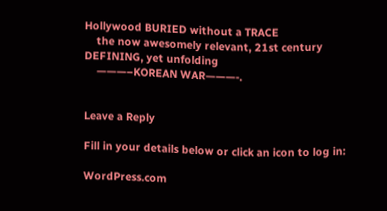Hollywood BURIED without a TRACE
    the now awesomely relevant, 21st century DEFINING, yet unfolding
    ———–KOREAN WAR———-.


Leave a Reply

Fill in your details below or click an icon to log in:

WordPress.com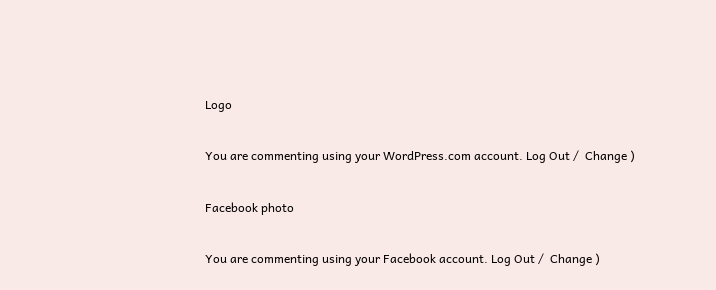Logo

You are commenting using your WordPress.com account. Log Out /  Change )

Facebook photo

You are commenting using your Facebook account. Log Out /  Change )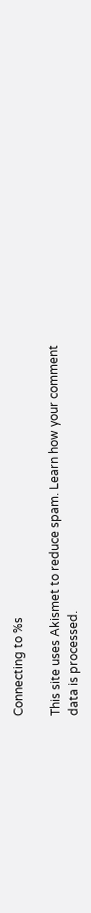Connecting to %s

This site uses Akismet to reduce spam. Learn how your comment data is processed.